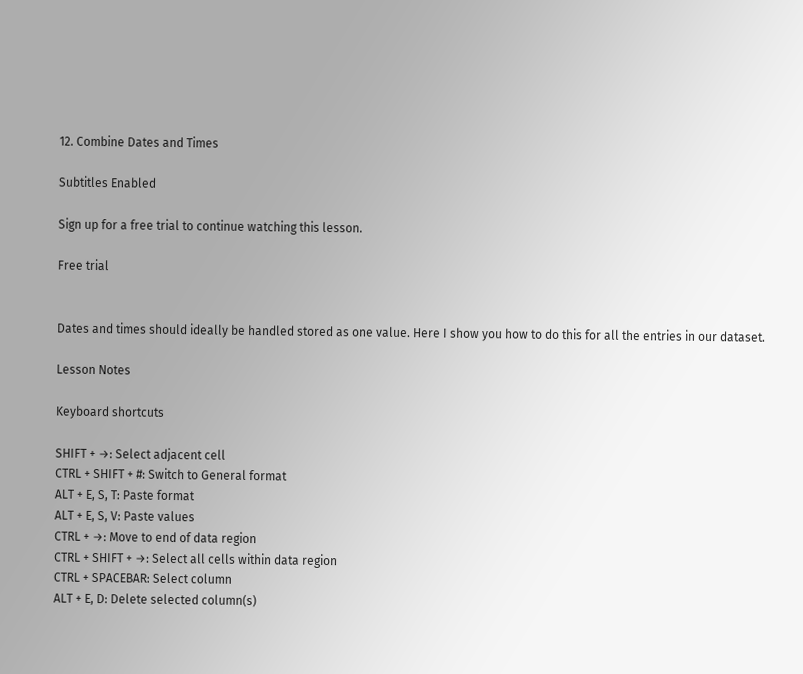12. Combine Dates and Times

Subtitles Enabled

Sign up for a free trial to continue watching this lesson.

Free trial


Dates and times should ideally be handled stored as one value. Here I show you how to do this for all the entries in our dataset.

Lesson Notes

Keyboard shortcuts

SHIFT + →: Select adjacent cell
CTRL + SHIFT + #: Switch to General format
ALT + E, S, T: Paste format
ALT + E, S, V: Paste values
CTRL + →: Move to end of data region
CTRL + SHIFT + →: Select all cells within data region
CTRL + SPACEBAR: Select column
ALT + E, D: Delete selected column(s)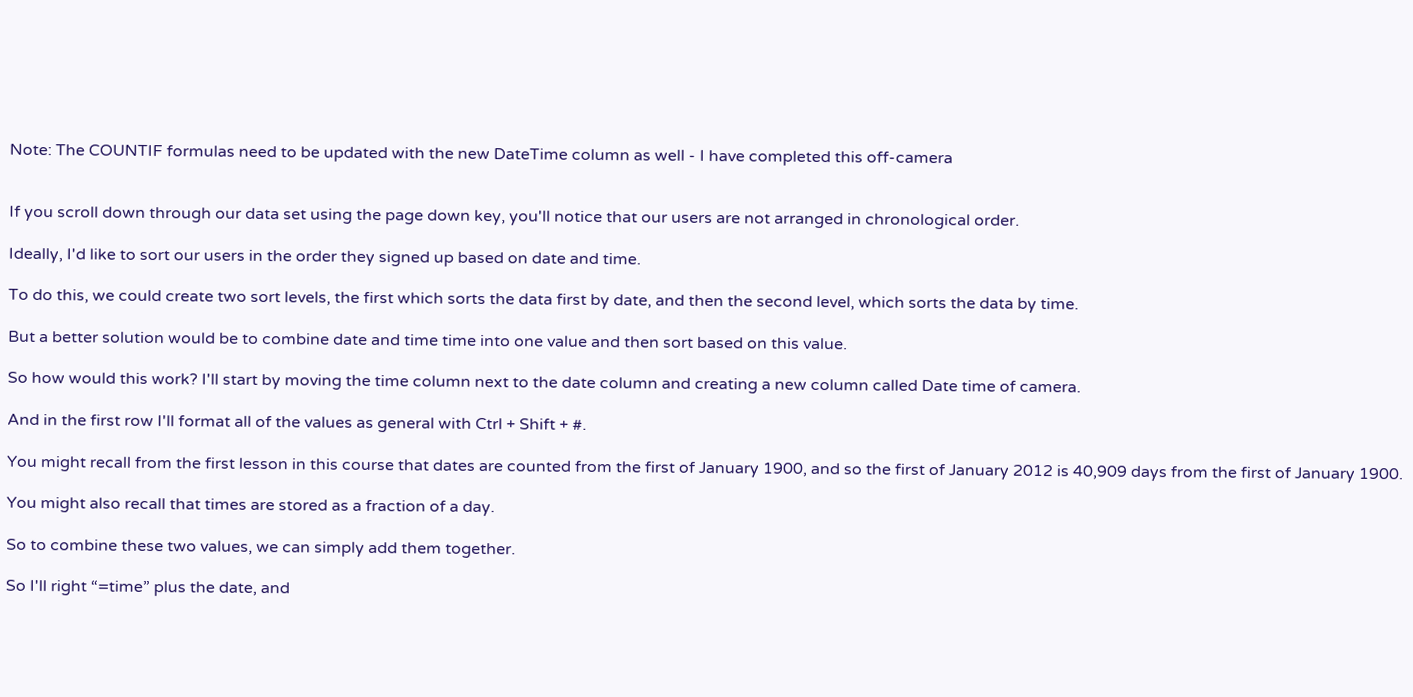Note: The COUNTIF formulas need to be updated with the new DateTime column as well - I have completed this off-camera


If you scroll down through our data set using the page down key, you'll notice that our users are not arranged in chronological order.

Ideally, I'd like to sort our users in the order they signed up based on date and time.

To do this, we could create two sort levels, the first which sorts the data first by date, and then the second level, which sorts the data by time.

But a better solution would be to combine date and time time into one value and then sort based on this value.

So how would this work? I'll start by moving the time column next to the date column and creating a new column called Date time of camera.

And in the first row I'll format all of the values as general with Ctrl + Shift + #.

You might recall from the first lesson in this course that dates are counted from the first of January 1900, and so the first of January 2012 is 40,909 days from the first of January 1900.

You might also recall that times are stored as a fraction of a day.

So to combine these two values, we can simply add them together.

So I'll right “=time” plus the date, and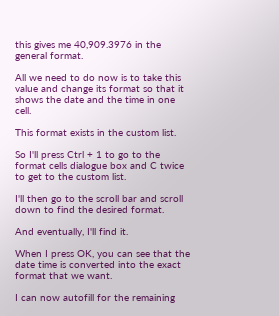this gives me 40,909.3976 in the general format.

All we need to do now is to take this value and change its format so that it shows the date and the time in one cell.

This format exists in the custom list.

So I'll press Ctrl + 1 to go to the format cells dialogue box and C twice to get to the custom list.

I'll then go to the scroll bar and scroll down to find the desired format.

And eventually, I'll find it.

When I press OK, you can see that the date time is converted into the exact format that we want.

I can now autofill for the remaining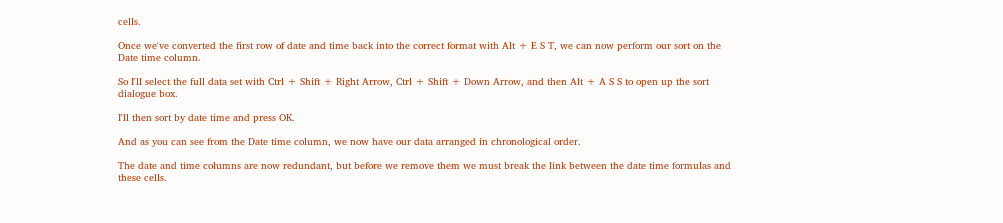cells.

Once we've converted the first row of date and time back into the correct format with Alt + E S T, we can now perform our sort on the Date time column.

So I'll select the full data set with Ctrl + Shift + Right Arrow, Ctrl + Shift + Down Arrow, and then Alt + A S S to open up the sort dialogue box.

I'll then sort by date time and press OK.

And as you can see from the Date time column, we now have our data arranged in chronological order.

The date and time columns are now redundant, but before we remove them we must break the link between the date time formulas and these cells.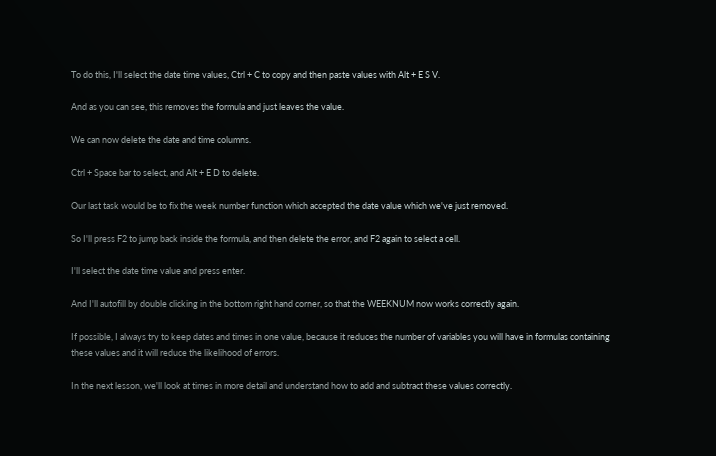To do this, I'll select the date time values, Ctrl + C to copy and then paste values with Alt + E S V.

And as you can see, this removes the formula and just leaves the value.

We can now delete the date and time columns.

Ctrl + Space bar to select, and Alt + E D to delete.

Our last task would be to fix the week number function which accepted the date value which we've just removed.

So I'll press F2 to jump back inside the formula, and then delete the error, and F2 again to select a cell.

I'll select the date time value and press enter.

And I'll autofill by double clicking in the bottom right hand corner, so that the WEEKNUM now works correctly again.

If possible, I always try to keep dates and times in one value, because it reduces the number of variables you will have in formulas containing these values and it will reduce the likelihood of errors.

In the next lesson, we'll look at times in more detail and understand how to add and subtract these values correctly.